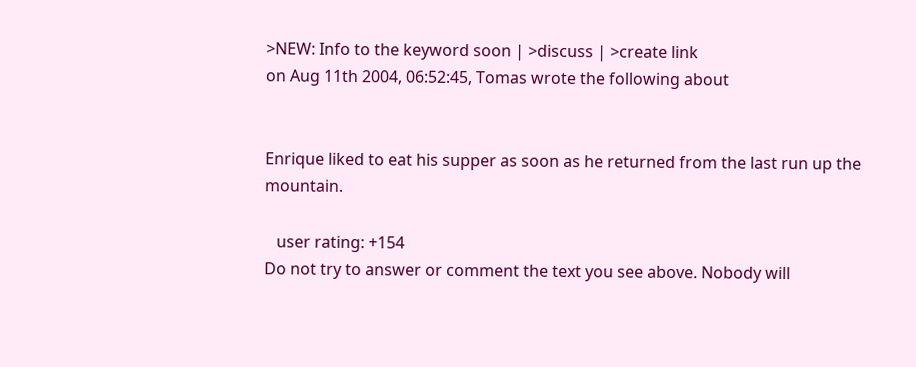>NEW: Info to the keyword soon | >discuss | >create link
on Aug 11th 2004, 06:52:45, Tomas wrote the following about


Enrique liked to eat his supper as soon as he returned from the last run up the mountain.

   user rating: +154
Do not try to answer or comment the text you see above. Nobody will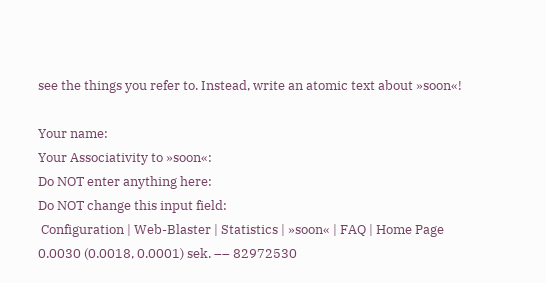see the things you refer to. Instead, write an atomic text about »soon«!

Your name:
Your Associativity to »soon«:
Do NOT enter anything here:
Do NOT change this input field:
 Configuration | Web-Blaster | Statistics | »soon« | FAQ | Home Page
0.0030 (0.0018, 0.0001) sek. –– 82972530